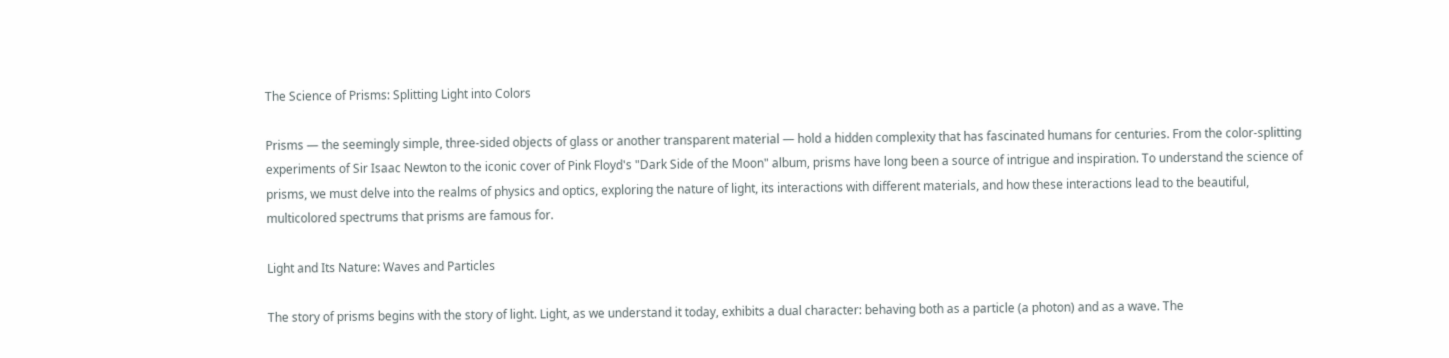The Science of Prisms: Splitting Light into Colors

Prisms — the seemingly simple, three-sided objects of glass or another transparent material — hold a hidden complexity that has fascinated humans for centuries. From the color-splitting experiments of Sir Isaac Newton to the iconic cover of Pink Floyd's "Dark Side of the Moon" album, prisms have long been a source of intrigue and inspiration. To understand the science of prisms, we must delve into the realms of physics and optics, exploring the nature of light, its interactions with different materials, and how these interactions lead to the beautiful, multicolored spectrums that prisms are famous for.

Light and Its Nature: Waves and Particles

The story of prisms begins with the story of light. Light, as we understand it today, exhibits a dual character: behaving both as a particle (a photon) and as a wave. The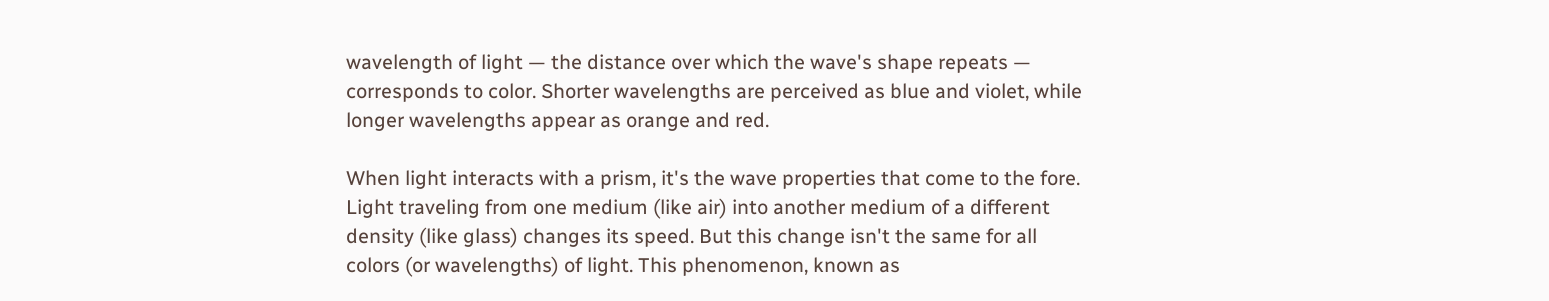wavelength of light — the distance over which the wave's shape repeats — corresponds to color. Shorter wavelengths are perceived as blue and violet, while longer wavelengths appear as orange and red.

When light interacts with a prism, it's the wave properties that come to the fore. Light traveling from one medium (like air) into another medium of a different density (like glass) changes its speed. But this change isn't the same for all colors (or wavelengths) of light. This phenomenon, known as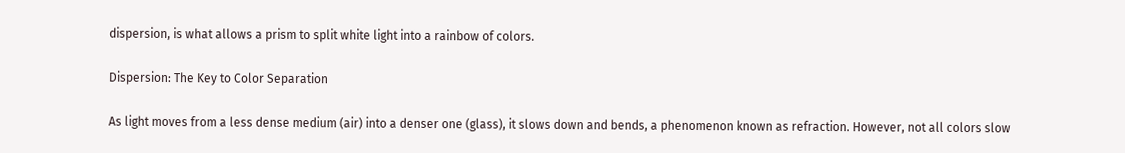dispersion, is what allows a prism to split white light into a rainbow of colors.

Dispersion: The Key to Color Separation

As light moves from a less dense medium (air) into a denser one (glass), it slows down and bends, a phenomenon known as refraction. However, not all colors slow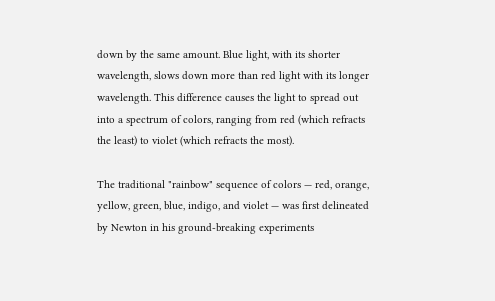down by the same amount. Blue light, with its shorter wavelength, slows down more than red light with its longer wavelength. This difference causes the light to spread out into a spectrum of colors, ranging from red (which refracts the least) to violet (which refracts the most).

The traditional "rainbow" sequence of colors — red, orange, yellow, green, blue, indigo, and violet — was first delineated by Newton in his ground-breaking experiments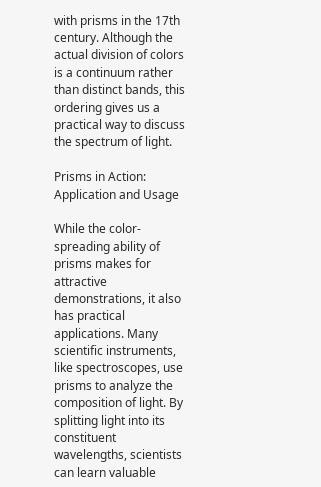with prisms in the 17th century. Although the actual division of colors is a continuum rather than distinct bands, this ordering gives us a practical way to discuss the spectrum of light.

Prisms in Action: Application and Usage

While the color-spreading ability of prisms makes for attractive demonstrations, it also has practical applications. Many scientific instruments, like spectroscopes, use prisms to analyze the composition of light. By splitting light into its constituent wavelengths, scientists can learn valuable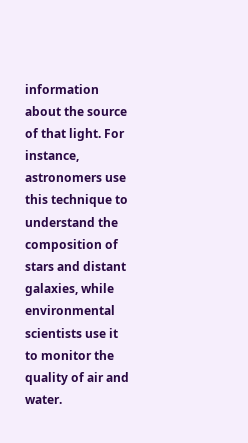information about the source of that light. For instance, astronomers use this technique to understand the composition of stars and distant galaxies, while environmental scientists use it to monitor the quality of air and water.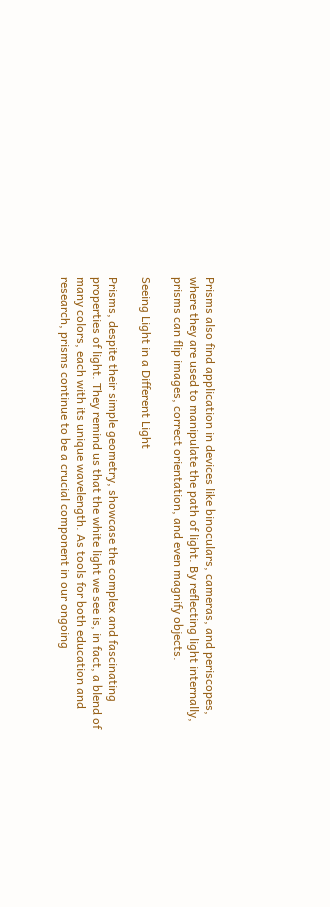Prisms also find application in devices like binoculars, cameras, and periscopes, where they are used to manipulate the path of light. By reflecting light internally, prisms can flip images, correct orientation, and even magnify objects.

Seeing Light in a Different Light

Prisms, despite their simple geometry, showcase the complex and fascinating properties of light. They remind us that the white light we see is, in fact, a blend of many colors, each with its unique wavelength. As tools for both education and research, prisms continue to be a crucial component in our ongoing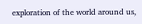exploration of the world around us,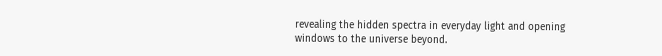revealing the hidden spectra in everyday light and opening windows to the universe beyond.